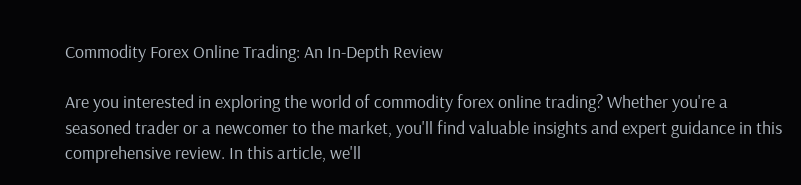Commodity Forex Online Trading: An In-Depth Review

Are you interested in exploring the world of commodity forex online trading? Whether you're a seasoned trader or a newcomer to the market, you'll find valuable insights and expert guidance in this comprehensive review. In this article, we'll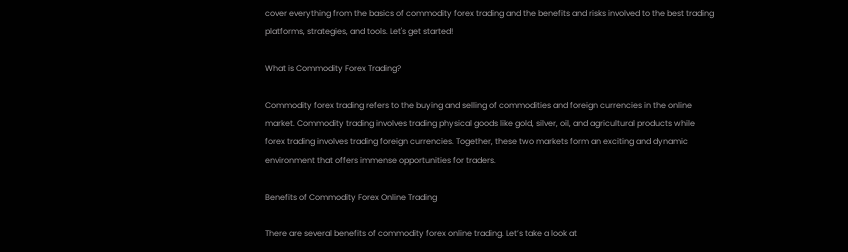cover everything from the basics of commodity forex trading and the benefits and risks involved to the best trading platforms, strategies, and tools. Let's get started!

What is Commodity Forex Trading?

Commodity forex trading refers to the buying and selling of commodities and foreign currencies in the online market. Commodity trading involves trading physical goods like gold, silver, oil, and agricultural products while forex trading involves trading foreign currencies. Together, these two markets form an exciting and dynamic environment that offers immense opportunities for traders.

Benefits of Commodity Forex Online Trading

There are several benefits of commodity forex online trading. Let’s take a look at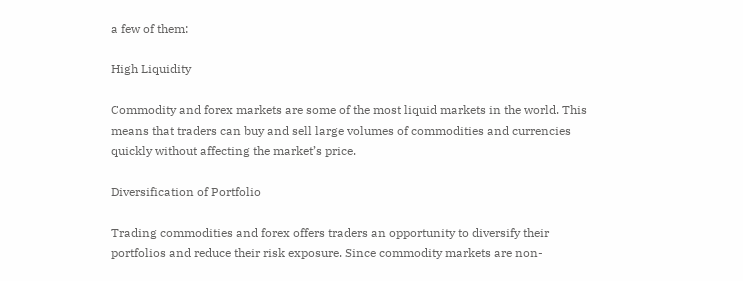a few of them:

High Liquidity

Commodity and forex markets are some of the most liquid markets in the world. This means that traders can buy and sell large volumes of commodities and currencies quickly without affecting the market’s price.

Diversification of Portfolio

Trading commodities and forex offers traders an opportunity to diversify their portfolios and reduce their risk exposure. Since commodity markets are non-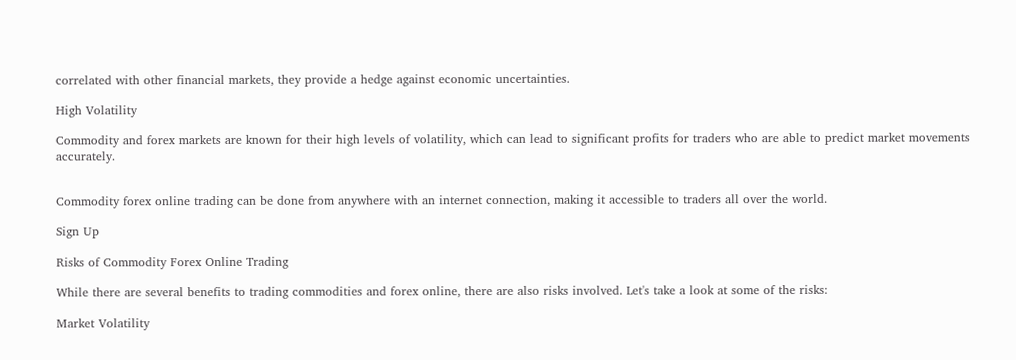correlated with other financial markets, they provide a hedge against economic uncertainties.

High Volatility

Commodity and forex markets are known for their high levels of volatility, which can lead to significant profits for traders who are able to predict market movements accurately.


Commodity forex online trading can be done from anywhere with an internet connection, making it accessible to traders all over the world.

Sign Up

Risks of Commodity Forex Online Trading

While there are several benefits to trading commodities and forex online, there are also risks involved. Let's take a look at some of the risks:

Market Volatility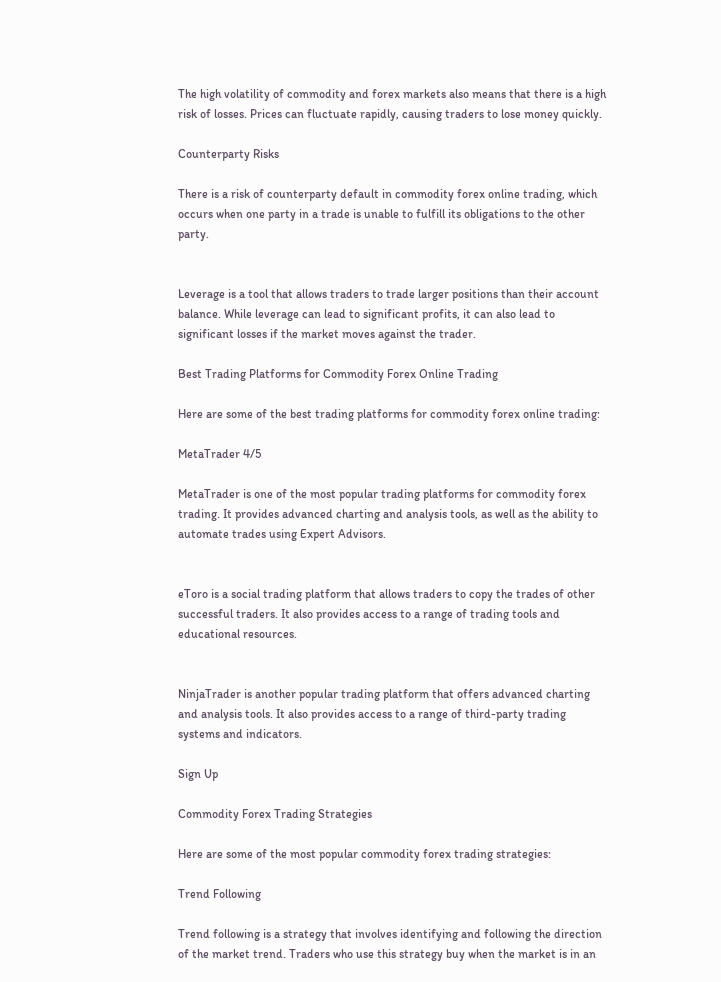The high volatility of commodity and forex markets also means that there is a high risk of losses. Prices can fluctuate rapidly, causing traders to lose money quickly.

Counterparty Risks

There is a risk of counterparty default in commodity forex online trading, which occurs when one party in a trade is unable to fulfill its obligations to the other party.


Leverage is a tool that allows traders to trade larger positions than their account balance. While leverage can lead to significant profits, it can also lead to significant losses if the market moves against the trader.

Best Trading Platforms for Commodity Forex Online Trading

Here are some of the best trading platforms for commodity forex online trading:

MetaTrader 4/5

MetaTrader is one of the most popular trading platforms for commodity forex trading. It provides advanced charting and analysis tools, as well as the ability to automate trades using Expert Advisors.


eToro is a social trading platform that allows traders to copy the trades of other successful traders. It also provides access to a range of trading tools and educational resources.


NinjaTrader is another popular trading platform that offers advanced charting and analysis tools. It also provides access to a range of third-party trading systems and indicators.

Sign Up

Commodity Forex Trading Strategies

Here are some of the most popular commodity forex trading strategies:

Trend Following

Trend following is a strategy that involves identifying and following the direction of the market trend. Traders who use this strategy buy when the market is in an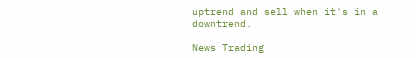uptrend and sell when it's in a downtrend.

News Trading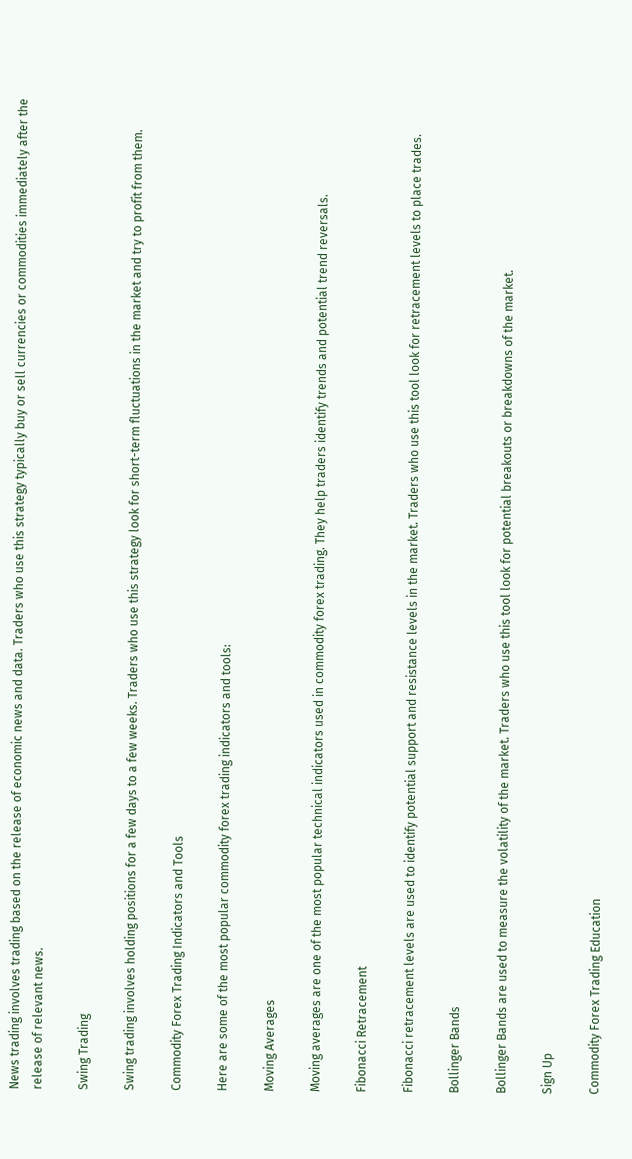News trading involves trading based on the release of economic news and data. Traders who use this strategy typically buy or sell currencies or commodities immediately after the release of relevant news.

Swing Trading

Swing trading involves holding positions for a few days to a few weeks. Traders who use this strategy look for short-term fluctuations in the market and try to profit from them.

Commodity Forex Trading Indicators and Tools

Here are some of the most popular commodity forex trading indicators and tools:

Moving Averages

Moving averages are one of the most popular technical indicators used in commodity forex trading. They help traders identify trends and potential trend reversals.

Fibonacci Retracement

Fibonacci retracement levels are used to identify potential support and resistance levels in the market. Traders who use this tool look for retracement levels to place trades.

Bollinger Bands

Bollinger Bands are used to measure the volatility of the market. Traders who use this tool look for potential breakouts or breakdowns of the market.

Sign Up

Commodity Forex Trading Education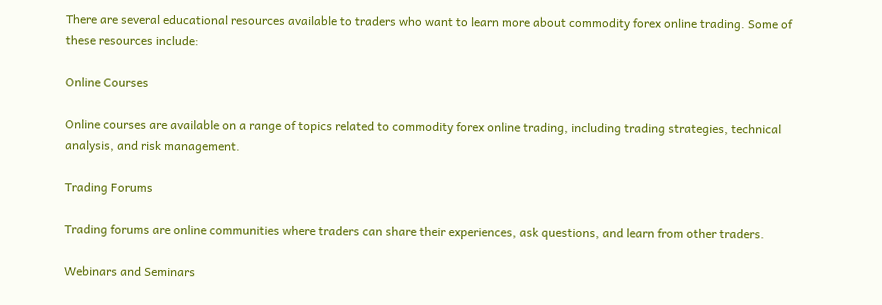There are several educational resources available to traders who want to learn more about commodity forex online trading. Some of these resources include:

Online Courses

Online courses are available on a range of topics related to commodity forex online trading, including trading strategies, technical analysis, and risk management.

Trading Forums

Trading forums are online communities where traders can share their experiences, ask questions, and learn from other traders.

Webinars and Seminars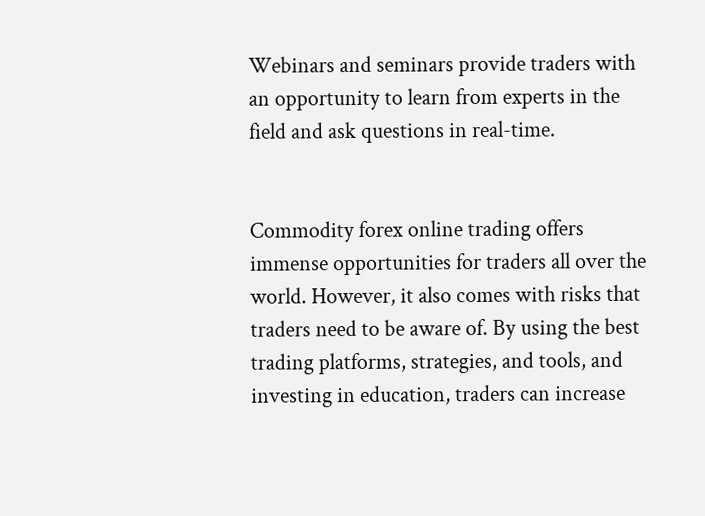Webinars and seminars provide traders with an opportunity to learn from experts in the field and ask questions in real-time.


Commodity forex online trading offers immense opportunities for traders all over the world. However, it also comes with risks that traders need to be aware of. By using the best trading platforms, strategies, and tools, and investing in education, traders can increase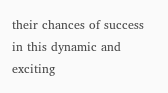their chances of success in this dynamic and exciting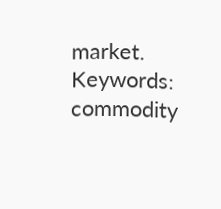market. Keywords: commodity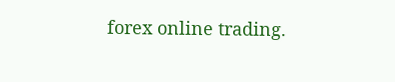forex online trading.